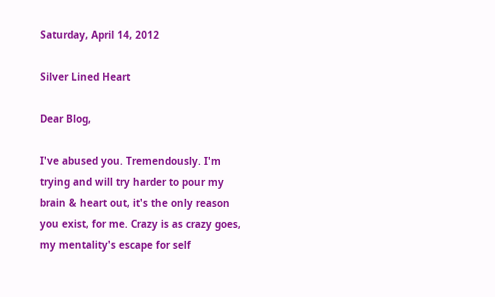Saturday, April 14, 2012

Silver Lined Heart

Dear Blog,

I've abused you. Tremendously. I'm trying and will try harder to pour my brain & heart out, it's the only reason you exist, for me. Crazy is as crazy goes, my mentality's escape for self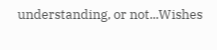understanding, or not...Wishes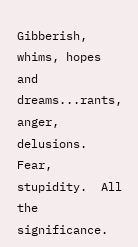Gibberish, whims, hopes and dreams...rants, anger, delusions. Fear, stupidity.  All the significance.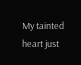My tainted heart just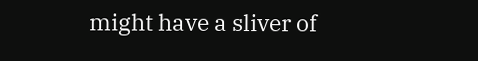might have a sliver of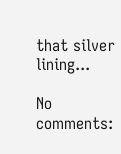that silver lining...

No comments: